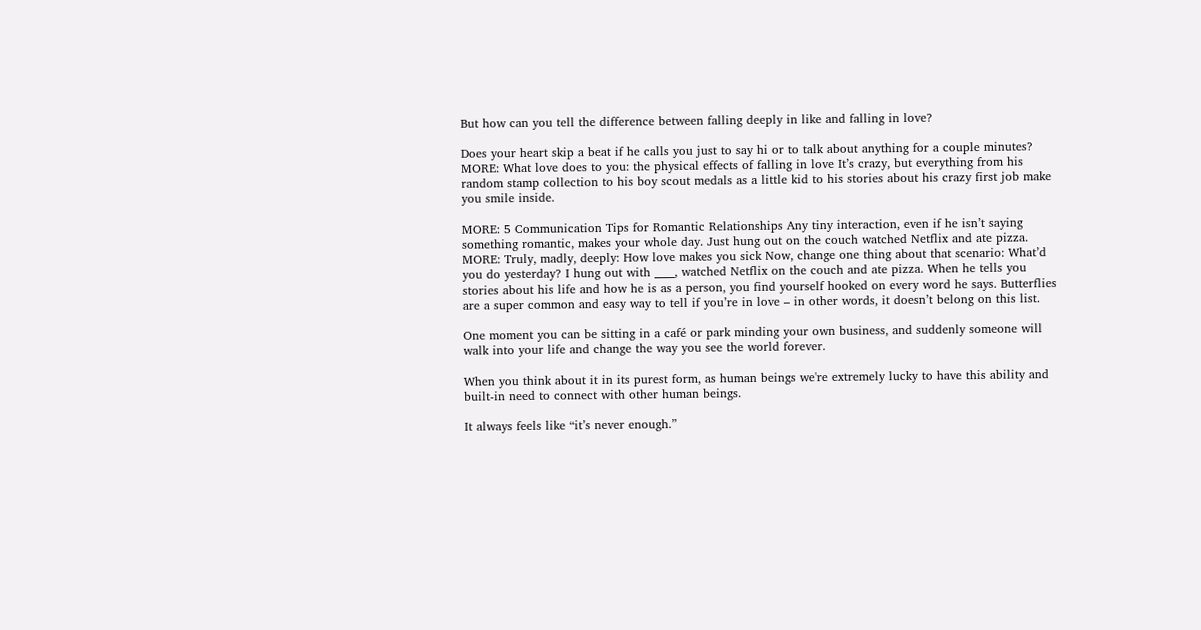But how can you tell the difference between falling deeply in like and falling in love?

Does your heart skip a beat if he calls you just to say hi or to talk about anything for a couple minutes? MORE: What love does to you: the physical effects of falling in love It’s crazy, but everything from his random stamp collection to his boy scout medals as a little kid to his stories about his crazy first job make you smile inside.

MORE: 5 Communication Tips for Romantic Relationships Any tiny interaction, even if he isn’t saying something romantic, makes your whole day. Just hung out on the couch watched Netflix and ate pizza. MORE: Truly, madly, deeply: How love makes you sick Now, change one thing about that scenario: What’d you do yesterday? I hung out with ____, watched Netflix on the couch and ate pizza. When he tells you stories about his life and how he is as a person, you find yourself hooked on every word he says. Butterflies are a super common and easy way to tell if you’re in love – in other words, it doesn’t belong on this list.

One moment you can be sitting in a café or park minding your own business, and suddenly someone will walk into your life and change the way you see the world forever.

When you think about it in its purest form, as human beings we're extremely lucky to have this ability and built-in need to connect with other human beings.

It always feels like “it’s never enough.”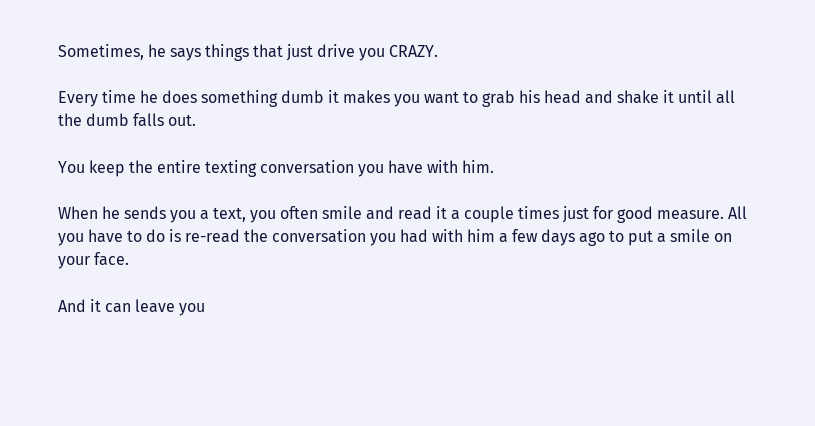Sometimes, he says things that just drive you CRAZY.

Every time he does something dumb it makes you want to grab his head and shake it until all the dumb falls out.

You keep the entire texting conversation you have with him.

When he sends you a text, you often smile and read it a couple times just for good measure. All you have to do is re-read the conversation you had with him a few days ago to put a smile on your face.

And it can leave you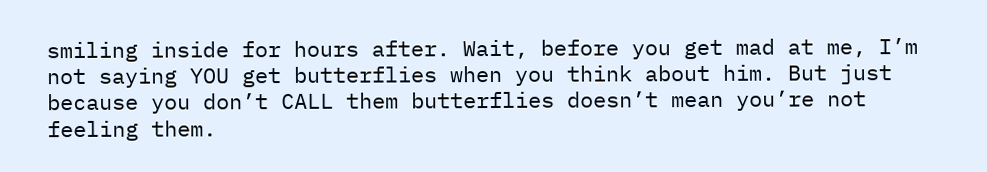smiling inside for hours after. Wait, before you get mad at me, I’m not saying YOU get butterflies when you think about him. But just because you don’t CALL them butterflies doesn’t mean you’re not feeling them.